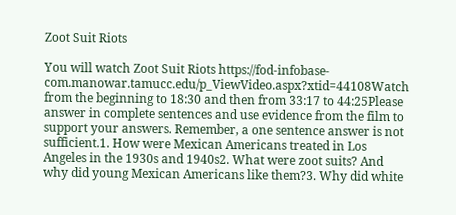Zoot Suit Riots

You will watch Zoot Suit Riots https://fod-infobase-com.manowar.tamucc.edu/p_ViewVideo.aspx?xtid=44108Watch from the beginning to 18:30 and then from 33:17 to 44:25Please answer in complete sentences and use evidence from the film to support your answers. Remember, a one sentence answer is not sufficient.1. How were Mexican Americans treated in Los Angeles in the 1930s and 1940s2. What were zoot suits? And why did young Mexican Americans like them?3. Why did white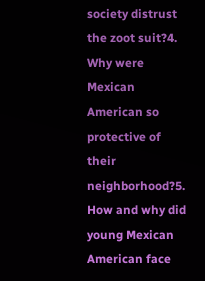society distrust the zoot suit?4. Why were Mexican American so protective of their neighborhood?5. How and why did young Mexican American face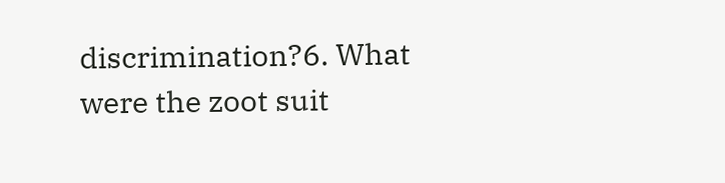discrimination?6. What were the zoot suit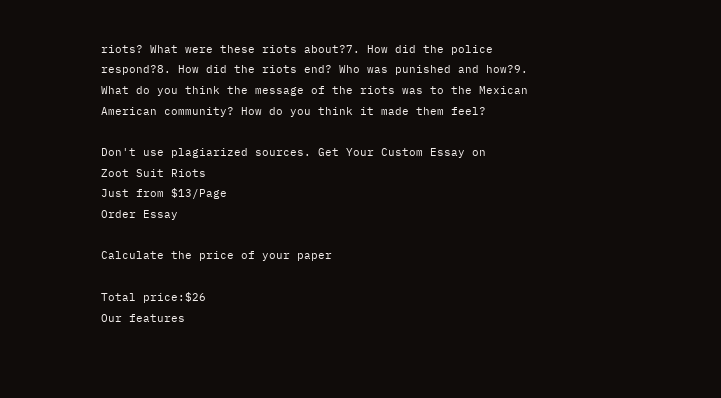riots? What were these riots about?7. How did the police respond?8. How did the riots end? Who was punished and how?9. What do you think the message of the riots was to the Mexican American community? How do you think it made them feel?

Don't use plagiarized sources. Get Your Custom Essay on
Zoot Suit Riots
Just from $13/Page
Order Essay

Calculate the price of your paper

Total price:$26
Our features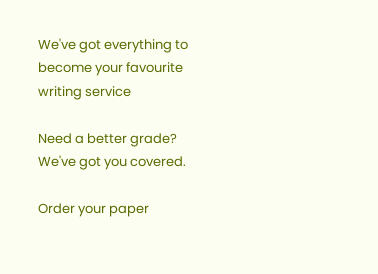We've got everything to become your favourite writing service

Need a better grade?
We've got you covered.

Order your paper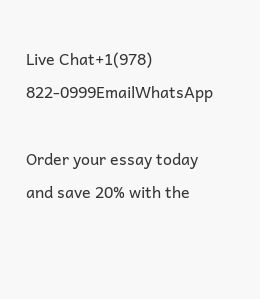Live Chat+1(978) 822-0999EmailWhatsApp

Order your essay today and save 20% with the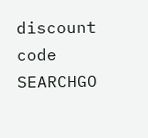discount code SEARCHGO